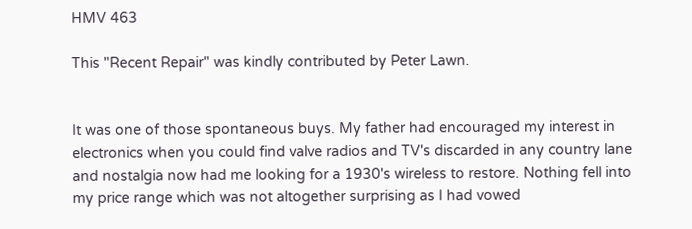HMV 463

This "Recent Repair" was kindly contributed by Peter Lawn.


It was one of those spontaneous buys. My father had encouraged my interest in electronics when you could find valve radios and TV's discarded in any country lane and nostalgia now had me looking for a 1930's wireless to restore. Nothing fell into my price range which was not altogether surprising as I had vowed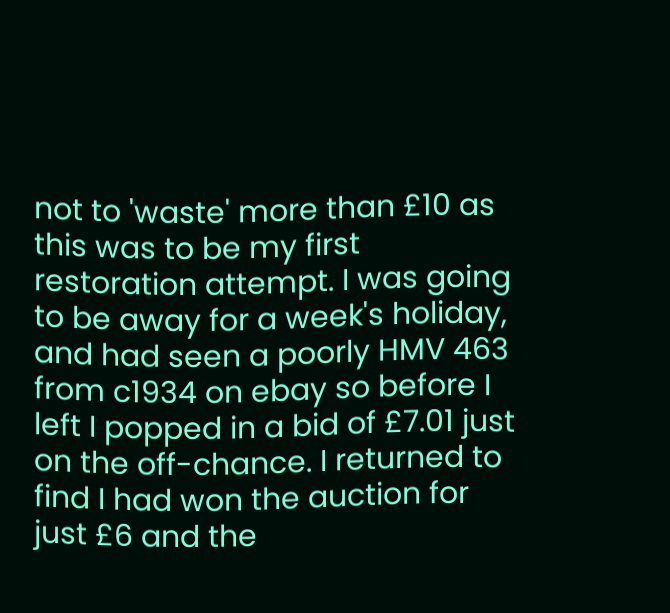not to 'waste' more than £10 as this was to be my first restoration attempt. I was going to be away for a week's holiday, and had seen a poorly HMV 463 from c1934 on ebay so before I left I popped in a bid of £7.01 just on the off-chance. I returned to find I had won the auction for just £6 and the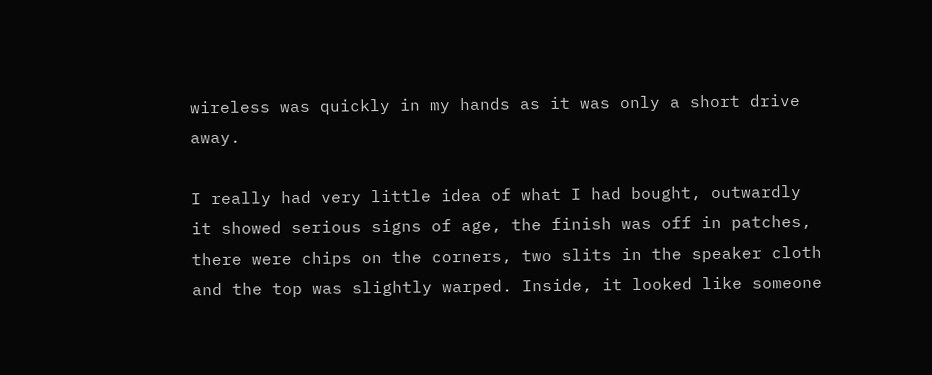wireless was quickly in my hands as it was only a short drive away.

I really had very little idea of what I had bought, outwardly it showed serious signs of age, the finish was off in patches, there were chips on the corners, two slits in the speaker cloth and the top was slightly warped. Inside, it looked like someone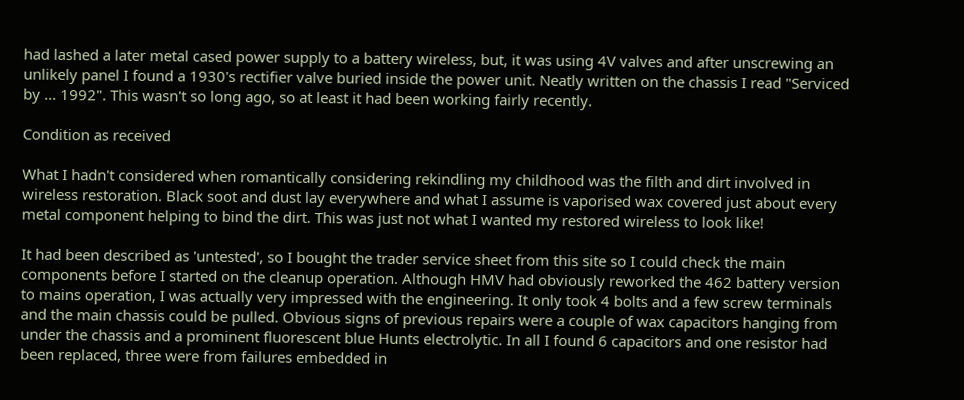had lashed a later metal cased power supply to a battery wireless, but, it was using 4V valves and after unscrewing an unlikely panel I found a 1930's rectifier valve buried inside the power unit. Neatly written on the chassis I read "Serviced by ... 1992". This wasn't so long ago, so at least it had been working fairly recently.

Condition as received

What I hadn't considered when romantically considering rekindling my childhood was the filth and dirt involved in wireless restoration. Black soot and dust lay everywhere and what I assume is vaporised wax covered just about every metal component helping to bind the dirt. This was just not what I wanted my restored wireless to look like!

It had been described as 'untested', so I bought the trader service sheet from this site so I could check the main components before I started on the cleanup operation. Although HMV had obviously reworked the 462 battery version to mains operation, I was actually very impressed with the engineering. It only took 4 bolts and a few screw terminals and the main chassis could be pulled. Obvious signs of previous repairs were a couple of wax capacitors hanging from under the chassis and a prominent fluorescent blue Hunts electrolytic. In all I found 6 capacitors and one resistor had been replaced, three were from failures embedded in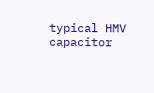typical HMV capacitor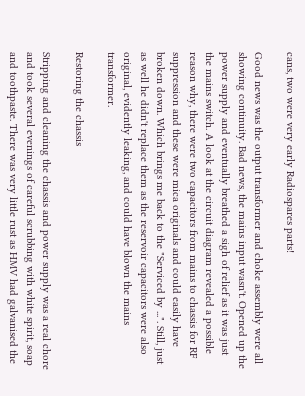cans, two were very early Radiospares parts!

Good news was the output transformer and choke assembly were all showing continuity. Bad news, the mains input wasn't. Opened up the power supply and eventually breathed a sigh of relief as it was just the mains switch. A look at the circuit diagram revealed a possible reason why, there were two capacitors from mains to chassis for RF suppression and these were mica originals and could easily have broken down. Which brings me back to the "Serviced by ...". Still, just as well he didn't replace them as the reservoir capacitors were also original, evidently leaking, and could have blown the mains transformer.

Restoring the chassis

Stripping and cleaning the chassis and power supply was a real chore and took several evenings of careful scrubbing with white spirit, soap and toothpaste. There was very little rust as HMV had galvanised the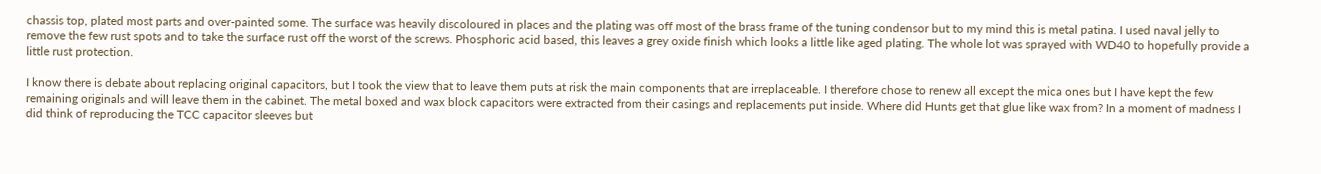chassis top, plated most parts and over-painted some. The surface was heavily discoloured in places and the plating was off most of the brass frame of the tuning condensor but to my mind this is metal patina. I used naval jelly to remove the few rust spots and to take the surface rust off the worst of the screws. Phosphoric acid based, this leaves a grey oxide finish which looks a little like aged plating. The whole lot was sprayed with WD40 to hopefully provide a little rust protection.

I know there is debate about replacing original capacitors, but I took the view that to leave them puts at risk the main components that are irreplaceable. I therefore chose to renew all except the mica ones but I have kept the few remaining originals and will leave them in the cabinet. The metal boxed and wax block capacitors were extracted from their casings and replacements put inside. Where did Hunts get that glue like wax from? In a moment of madness I did think of reproducing the TCC capacitor sleeves but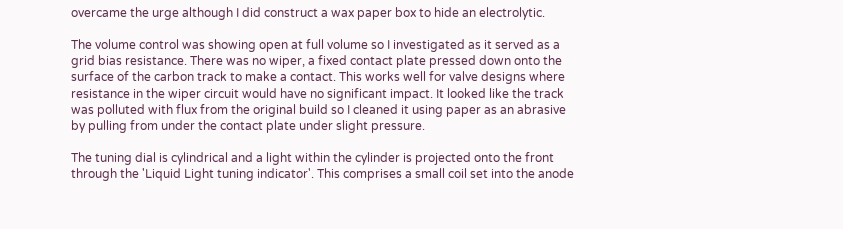overcame the urge although I did construct a wax paper box to hide an electrolytic.

The volume control was showing open at full volume so I investigated as it served as a grid bias resistance. There was no wiper, a fixed contact plate pressed down onto the surface of the carbon track to make a contact. This works well for valve designs where resistance in the wiper circuit would have no significant impact. It looked like the track was polluted with flux from the original build so I cleaned it using paper as an abrasive by pulling from under the contact plate under slight pressure.

The tuning dial is cylindrical and a light within the cylinder is projected onto the front through the 'Liquid Light tuning indicator'. This comprises a small coil set into the anode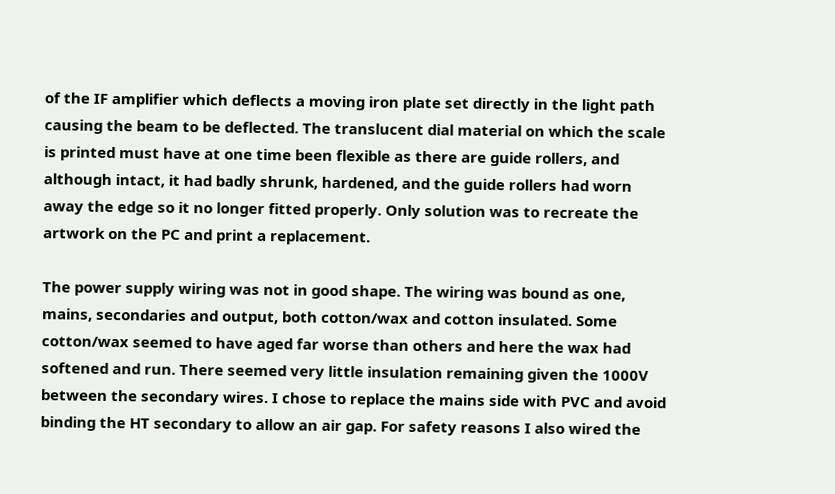of the IF amplifier which deflects a moving iron plate set directly in the light path causing the beam to be deflected. The translucent dial material on which the scale is printed must have at one time been flexible as there are guide rollers, and although intact, it had badly shrunk, hardened, and the guide rollers had worn away the edge so it no longer fitted properly. Only solution was to recreate the artwork on the PC and print a replacement.

The power supply wiring was not in good shape. The wiring was bound as one, mains, secondaries and output, both cotton/wax and cotton insulated. Some cotton/wax seemed to have aged far worse than others and here the wax had softened and run. There seemed very little insulation remaining given the 1000V between the secondary wires. I chose to replace the mains side with PVC and avoid binding the HT secondary to allow an air gap. For safety reasons I also wired the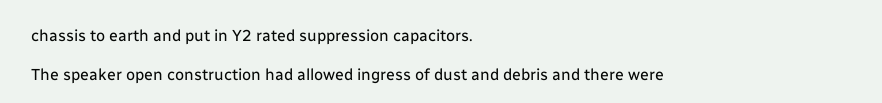chassis to earth and put in Y2 rated suppression capacitors.

The speaker open construction had allowed ingress of dust and debris and there were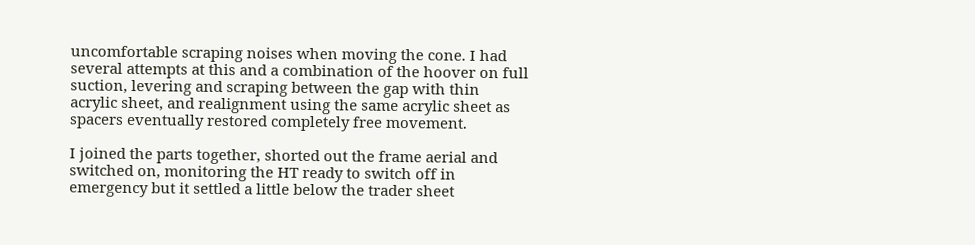uncomfortable scraping noises when moving the cone. I had several attempts at this and a combination of the hoover on full suction, levering and scraping between the gap with thin acrylic sheet, and realignment using the same acrylic sheet as spacers eventually restored completely free movement.

I joined the parts together, shorted out the frame aerial and switched on, monitoring the HT ready to switch off in emergency but it settled a little below the trader sheet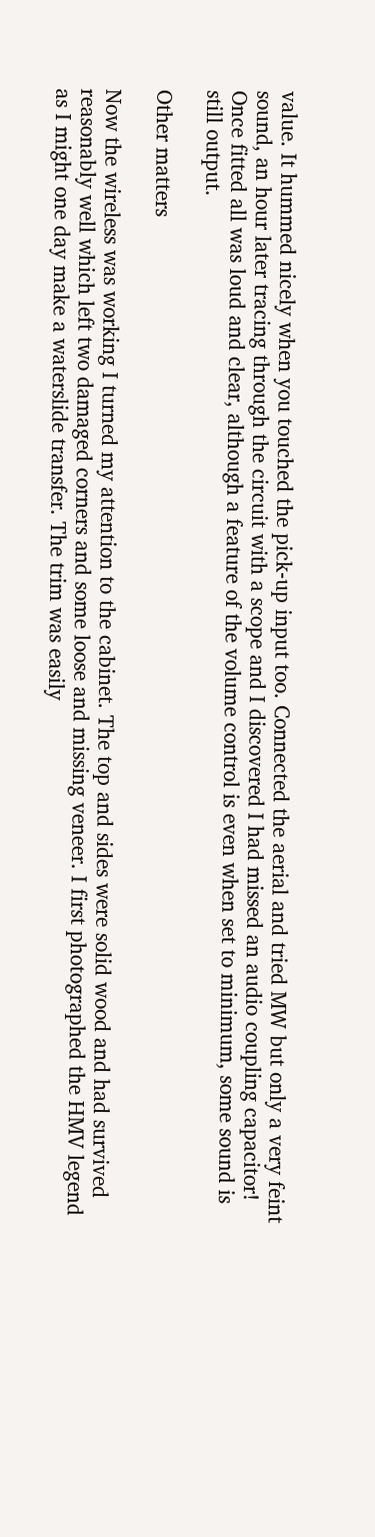value. It hummed nicely when you touched the pick-up input too. Connected the aerial and tried MW but only a very feint sound, an hour later tracing through the circuit with a scope and I discovered I had missed an audio coupling capacitor! Once fitted all was loud and clear, although a feature of the volume control is even when set to minimum, some sound is still output.

Other matters

Now the wireless was working I turned my attention to the cabinet. The top and sides were solid wood and had survived reasonably well which left two damaged corners and some loose and missing veneer. I first photographed the HMV legend as I might one day make a waterslide transfer. The trim was easily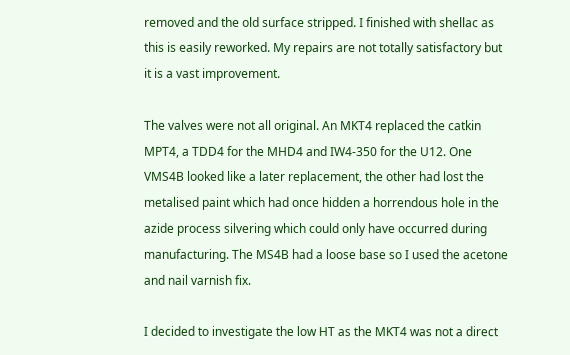removed and the old surface stripped. I finished with shellac as this is easily reworked. My repairs are not totally satisfactory but it is a vast improvement.

The valves were not all original. An MKT4 replaced the catkin MPT4, a TDD4 for the MHD4 and IW4-350 for the U12. One VMS4B looked like a later replacement, the other had lost the metalised paint which had once hidden a horrendous hole in the azide process silvering which could only have occurred during manufacturing. The MS4B had a loose base so I used the acetone and nail varnish fix.

I decided to investigate the low HT as the MKT4 was not a direct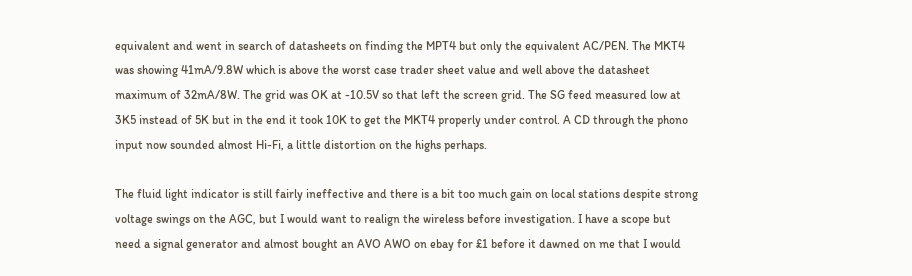equivalent and went in search of datasheets on finding the MPT4 but only the equivalent AC/PEN. The MKT4 was showing 41mA/9.8W which is above the worst case trader sheet value and well above the datasheet maximum of 32mA/8W. The grid was OK at -10.5V so that left the screen grid. The SG feed measured low at 3K5 instead of 5K but in the end it took 10K to get the MKT4 properly under control. A CD through the phono input now sounded almost Hi-Fi, a little distortion on the highs perhaps.

The fluid light indicator is still fairly ineffective and there is a bit too much gain on local stations despite strong voltage swings on the AGC, but I would want to realign the wireless before investigation. I have a scope but need a signal generator and almost bought an AVO AWO on ebay for £1 before it dawned on me that I would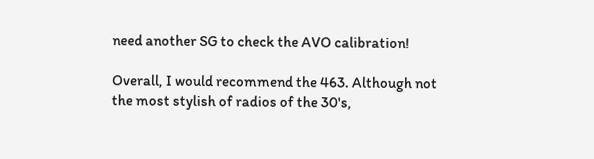need another SG to check the AVO calibration!

Overall, I would recommend the 463. Although not the most stylish of radios of the 30's,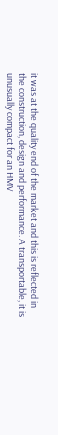it was at the quality end of the market and this is reflected in the construction, design and performance. A transportable, it is unusually compact for an HMV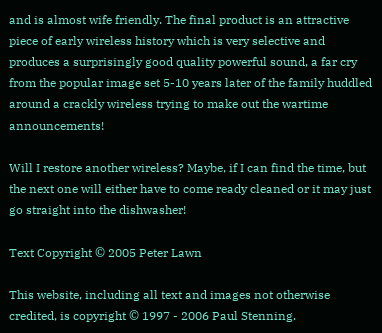and is almost wife friendly. The final product is an attractive piece of early wireless history which is very selective and produces a surprisingly good quality powerful sound, a far cry from the popular image set 5-10 years later of the family huddled around a crackly wireless trying to make out the wartime announcements!

Will I restore another wireless? Maybe, if I can find the time, but the next one will either have to come ready cleaned or it may just go straight into the dishwasher!

Text Copyright © 2005 Peter Lawn

This website, including all text and images not otherwise credited, is copyright © 1997 - 2006 Paul Stenning.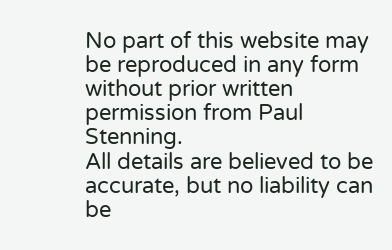No part of this website may be reproduced in any form without prior written permission from Paul Stenning.
All details are believed to be accurate, but no liability can be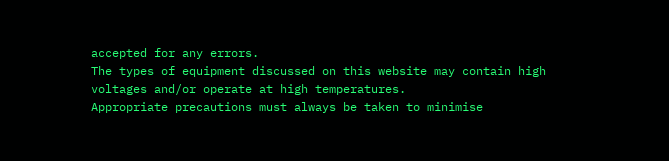accepted for any errors.
The types of equipment discussed on this website may contain high voltages and/or operate at high temperatures.
Appropriate precautions must always be taken to minimise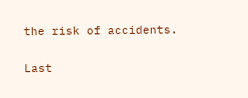the risk of accidents.

Last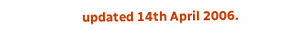updated 14th April 2006.